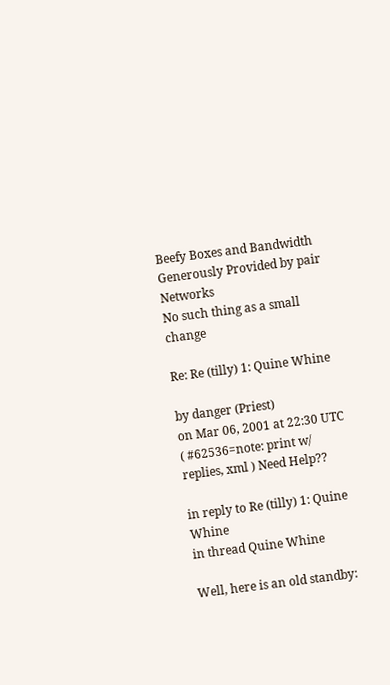Beefy Boxes and Bandwidth Generously Provided by pair Networks
No such thing as a small change

Re: Re (tilly) 1: Quine Whine

by danger (Priest)
on Mar 06, 2001 at 22:30 UTC ( #62536=note: print w/ replies, xml ) Need Help??

in reply to Re (tilly) 1: Quine Whine
in thread Quine Whine

Well, here is an old standby: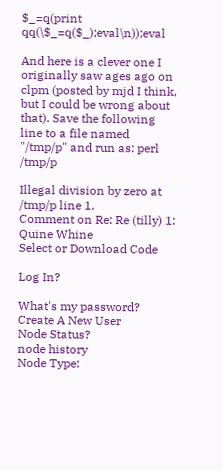$_=q(print qq(\$_=q($_);eval\n));eval

And here is a clever one I originally saw ages ago on clpm (posted by mjd I think, but I could be wrong about that). Save the following line to a file named "/tmp/p" and run as: perl /tmp/p

Illegal division by zero at /tmp/p line 1.
Comment on Re: Re (tilly) 1: Quine Whine
Select or Download Code

Log In?

What's my password?
Create A New User
Node Status?
node history
Node Type: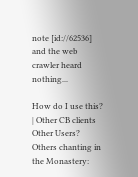note [id://62536]
and the web crawler heard nothing...

How do I use this? | Other CB clients
Other Users?
Others chanting in the Monastery: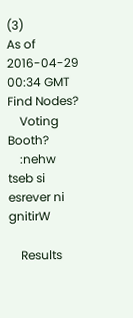(3)
As of 2016-04-29 00:34 GMT
Find Nodes?
    Voting Booth?
    :nehw tseb si esrever ni gnitirW

    Results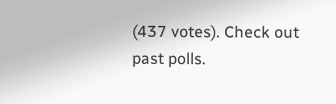(437 votes). Check out past polls.